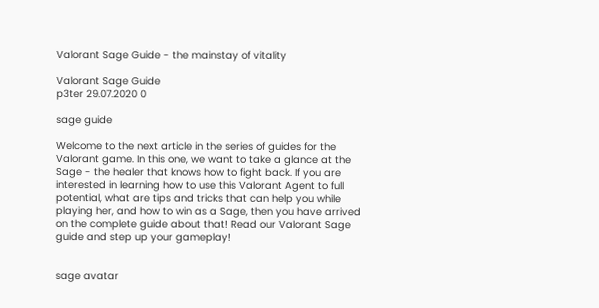Valorant Sage Guide - the mainstay of vitality

Valorant Sage Guide
p3ter 29.07.2020 0

sage guide

Welcome to the next article in the series of guides for the Valorant game. In this one, we want to take a glance at the Sage - the healer that knows how to fight back. If you are interested in learning how to use this Valorant Agent to full potential, what are tips and tricks that can help you while playing her, and how to win as a Sage, then you have arrived on the complete guide about that! Read our Valorant Sage guide and step up your gameplay!


sage avatar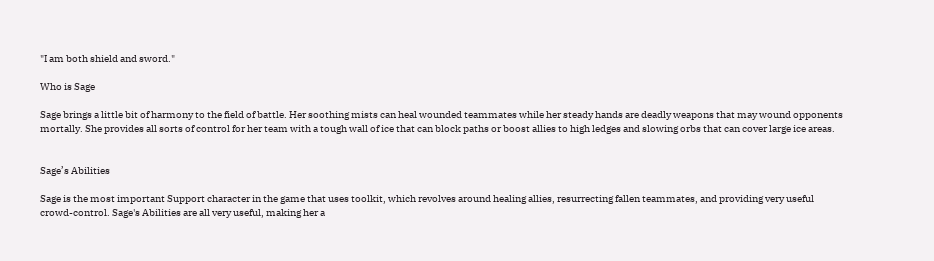"I am both shield and sword."

Who is Sage

Sage brings a little bit of harmony to the field of battle. Her soothing mists can heal wounded teammates while her steady hands are deadly weapons that may wound opponents mortally. She provides all sorts of control for her team with a tough wall of ice that can block paths or boost allies to high ledges and slowing orbs that can cover large ice areas.


Sage’s Abilities

Sage is the most important Support character in the game that uses toolkit, which revolves around healing allies, resurrecting fallen teammates, and providing very useful crowd-control. Sage's Abilities are all very useful, making her a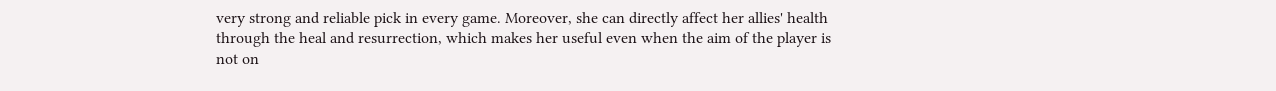very strong and reliable pick in every game. Moreover, she can directly affect her allies' health through the heal and resurrection, which makes her useful even when the aim of the player is not on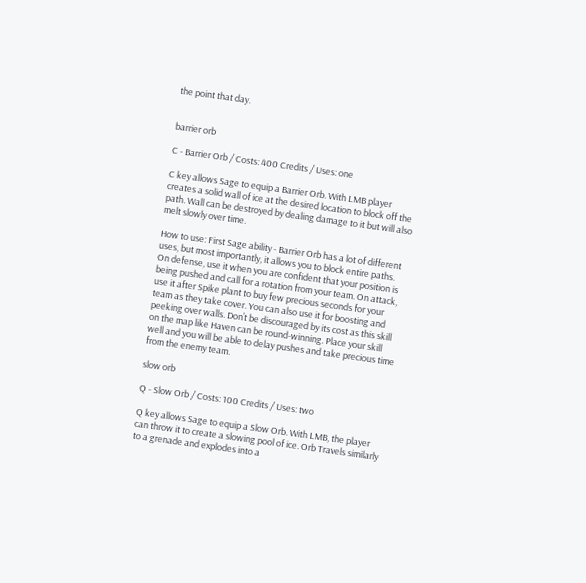the point that day.


barrier orb

C - Barrier Orb / Costs: 400 Credits / Uses: one

C key allows Sage to equip a Barrier Orb. With LMB player creates a solid wall of ice at the desired location to block off the path. Wall can be destroyed by dealing damage to it but will also melt slowly over time.

How to use: First Sage ability - Barrier Orb has a lot of different uses, but most importantly, it allows you to block entire paths. On defense, use it when you are confident that your position is being pushed and call for a rotation from your team. On attack, use it after Spike plant to buy few precious seconds for your team as they take cover. You can also use it for boosting and peeking over walls. Don’t be discouraged by its cost as this skill on the map like Haven can be round-winning. Place your skill well and you will be able to delay pushes and take precious time from the enemy team.

slow orb

Q - Slow Orb / Costs: 100 Credits / Uses: two

Q key allows Sage to equip a Slow Orb. With LMB, the player can throw it to create a slowing pool of ice. Orb Travels similarly to a grenade and explodes into a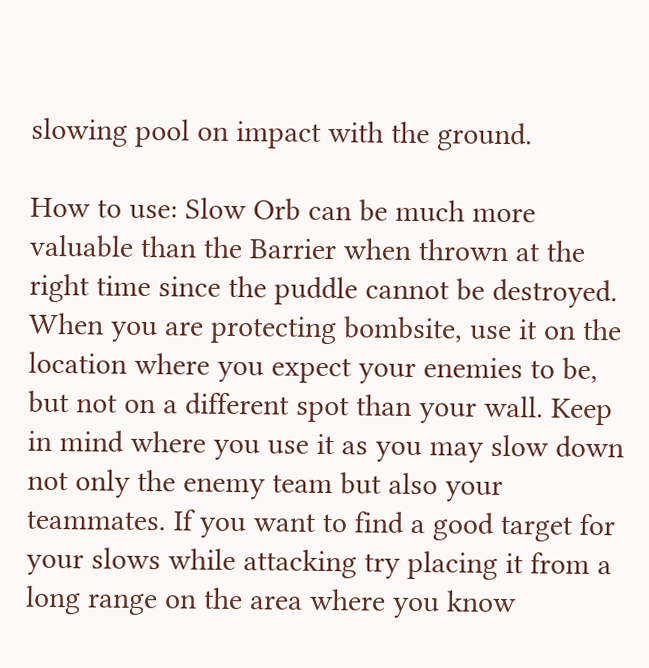slowing pool on impact with the ground.

How to use: Slow Orb can be much more valuable than the Barrier when thrown at the right time since the puddle cannot be destroyed. When you are protecting bombsite, use it on the location where you expect your enemies to be, but not on a different spot than your wall. Keep in mind where you use it as you may slow down not only the enemy team but also your teammates. If you want to find a good target for your slows while attacking try placing it from a long range on the area where you know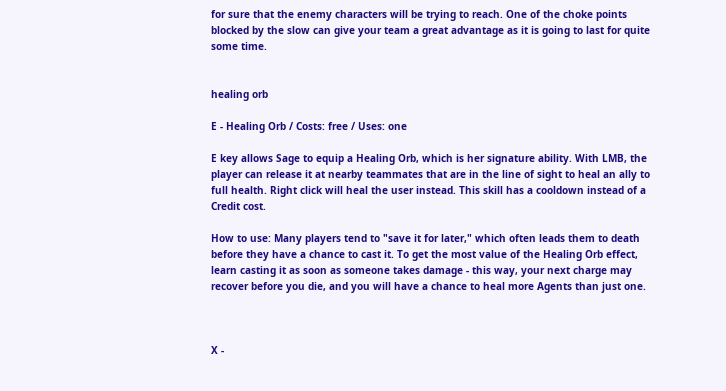for sure that the enemy characters will be trying to reach. One of the choke points blocked by the slow can give your team a great advantage as it is going to last for quite some time.


healing orb

E - Healing Orb / Costs: free / Uses: one

E key allows Sage to equip a Healing Orb, which is her signature ability. With LMB, the player can release it at nearby teammates that are in the line of sight to heal an ally to full health. Right click will heal the user instead. This skill has a cooldown instead of a Credit cost.

How to use: Many players tend to "save it for later," which often leads them to death before they have a chance to cast it. To get the most value of the Healing Orb effect, learn casting it as soon as someone takes damage - this way, your next charge may recover before you die, and you will have a chance to heal more Agents than just one.



X -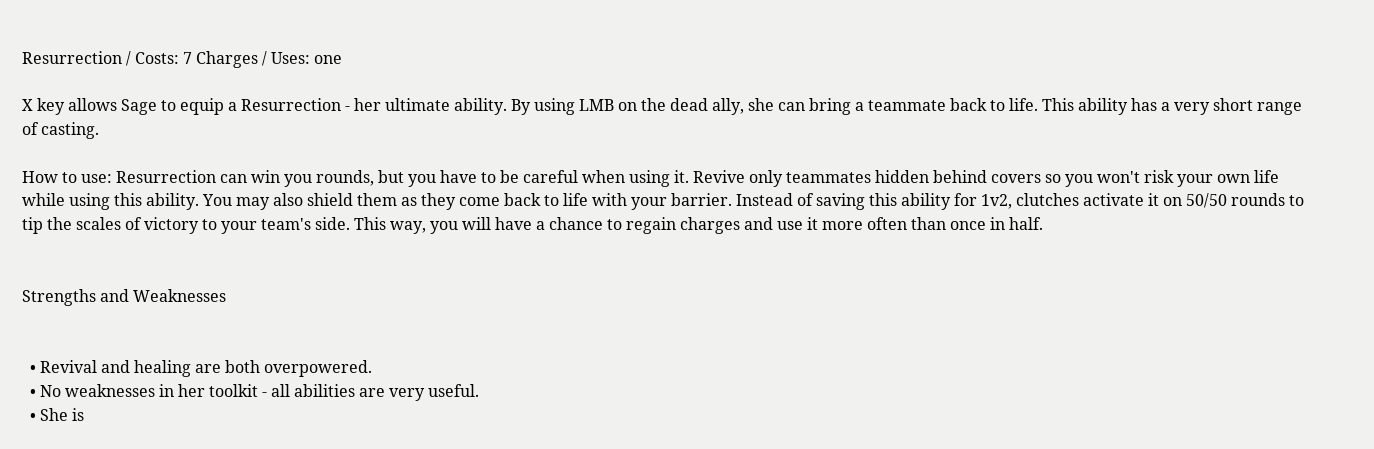Resurrection / Costs: 7 Charges / Uses: one

X key allows Sage to equip a Resurrection - her ultimate ability. By using LMB on the dead ally, she can bring a teammate back to life. This ability has a very short range of casting.

How to use: Resurrection can win you rounds, but you have to be careful when using it. Revive only teammates hidden behind covers so you won't risk your own life while using this ability. You may also shield them as they come back to life with your barrier. Instead of saving this ability for 1v2, clutches activate it on 50/50 rounds to tip the scales of victory to your team's side. This way, you will have a chance to regain charges and use it more often than once in half.


Strengths and Weaknesses


  • Revival and healing are both overpowered.
  • No weaknesses in her toolkit - all abilities are very useful.
  • She is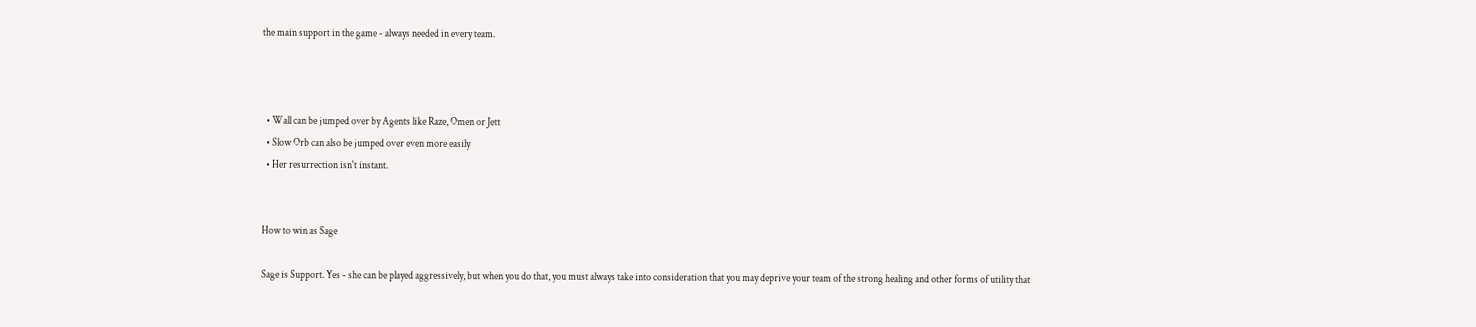the main support in the game - always needed in every team.



  • Wall can be jumped over by Agents like Raze, Omen or Jett
  • Slow Orb can also be jumped over even more easily
  • Her resurrection isn't instant.


How to win as Sage

Sage is Support. Yes - she can be played aggressively, but when you do that, you must always take into consideration that you may deprive your team of the strong healing and other forms of utility that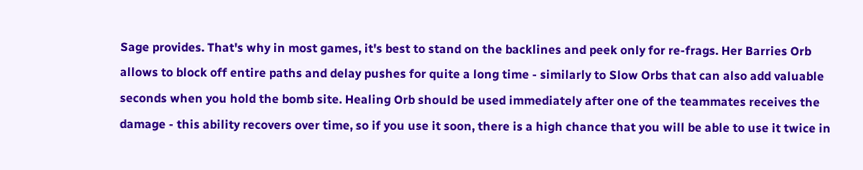Sage provides. That's why in most games, it's best to stand on the backlines and peek only for re-frags. Her Barries Orb allows to block off entire paths and delay pushes for quite a long time - similarly to Slow Orbs that can also add valuable seconds when you hold the bomb site. Healing Orb should be used immediately after one of the teammates receives the damage - this ability recovers over time, so if you use it soon, there is a high chance that you will be able to use it twice in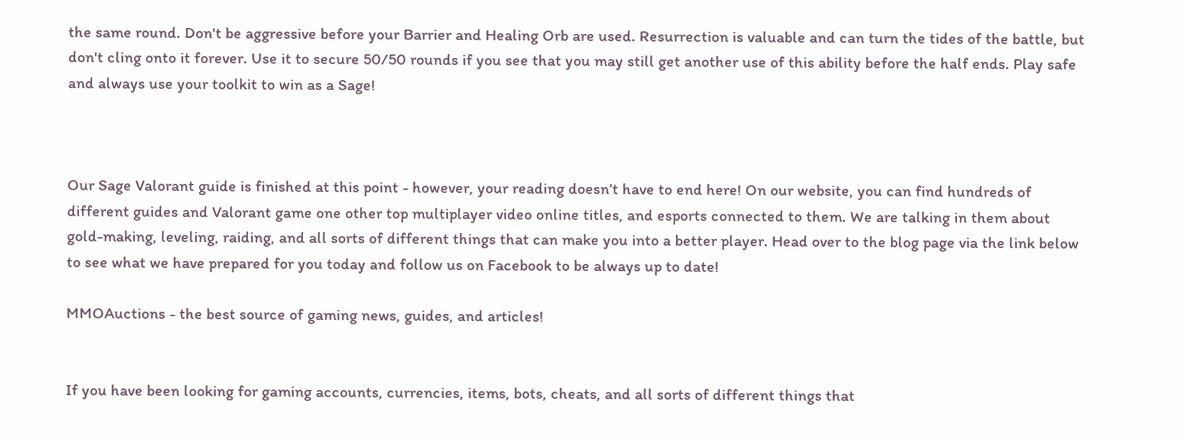the same round. Don't be aggressive before your Barrier and Healing Orb are used. Resurrection is valuable and can turn the tides of the battle, but don't cling onto it forever. Use it to secure 50/50 rounds if you see that you may still get another use of this ability before the half ends. Play safe and always use your toolkit to win as a Sage!



Our Sage Valorant guide is finished at this point - however, your reading doesn’t have to end here! On our website, you can find hundreds of different guides and Valorant game one other top multiplayer video online titles, and esports connected to them. We are talking in them about gold-making, leveling, raiding, and all sorts of different things that can make you into a better player. Head over to the blog page via the link below to see what we have prepared for you today and follow us on Facebook to be always up to date!

MMOAuctions - the best source of gaming news, guides, and articles!


If you have been looking for gaming accounts, currencies, items, bots, cheats, and all sorts of different things that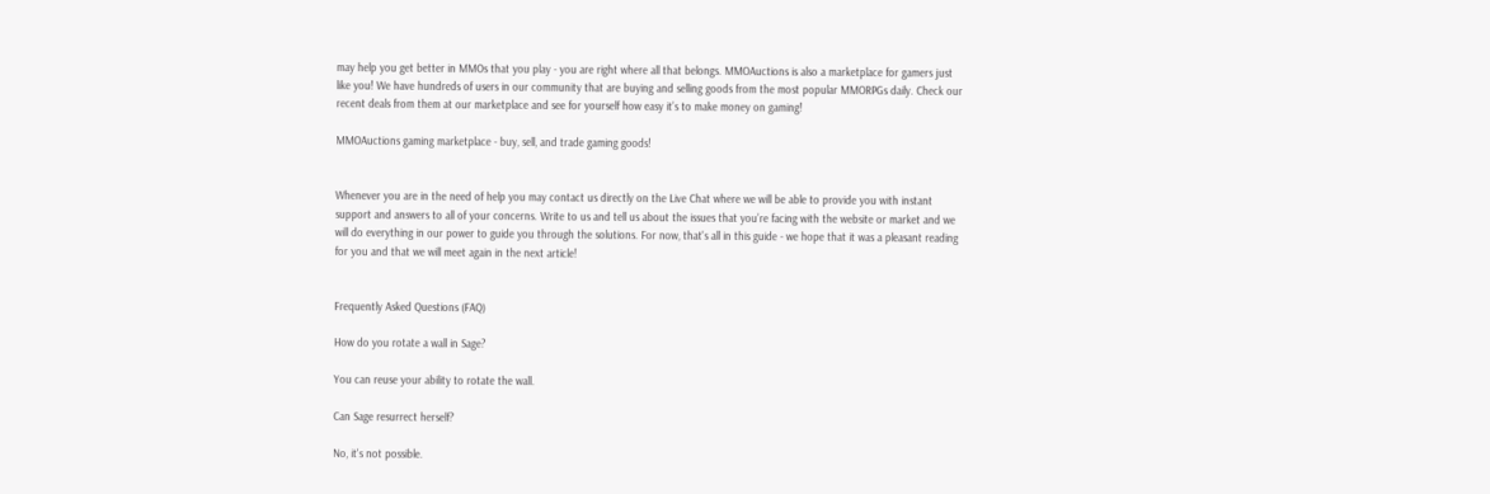may help you get better in MMOs that you play - you are right where all that belongs. MMOAuctions is also a marketplace for gamers just like you! We have hundreds of users in our community that are buying and selling goods from the most popular MMORPGs daily. Check our recent deals from them at our marketplace and see for yourself how easy it’s to make money on gaming!

MMOAuctions gaming marketplace - buy, sell, and trade gaming goods!


Whenever you are in the need of help you may contact us directly on the Live Chat where we will be able to provide you with instant support and answers to all of your concerns. Write to us and tell us about the issues that you’re facing with the website or market and we will do everything in our power to guide you through the solutions. For now, that's all in this guide - we hope that it was a pleasant reading for you and that we will meet again in the next article!


Frequently Asked Questions (FAQ)

How do you rotate a wall in Sage?

You can reuse your ability to rotate the wall.

Can Sage resurrect herself?

No, it's not possible.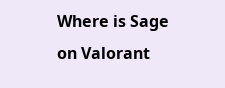Where is Sage on Valorant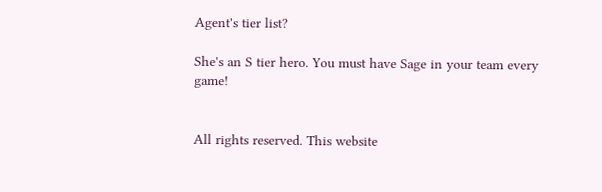Agent's tier list?

She's an S tier hero. You must have Sage in your team every game!


All rights reserved. This website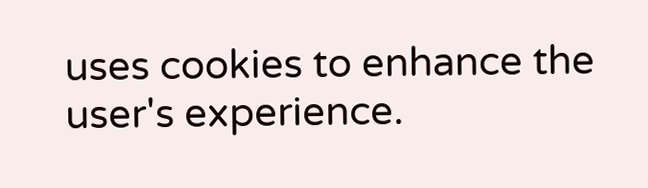uses cookies to enhance the user's experience.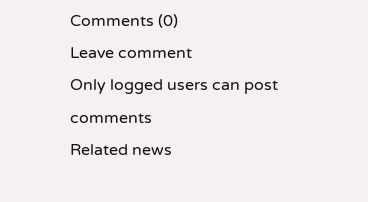Comments (0)
Leave comment
Only logged users can post comments
Related news